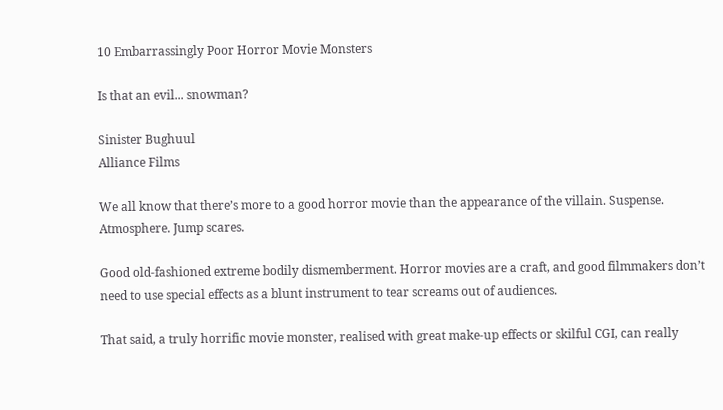10 Embarrassingly Poor Horror Movie Monsters

Is that an evil... snowman?

Sinister Bughuul
Alliance Films

We all know that there’s more to a good horror movie than the appearance of the villain. Suspense. Atmosphere. Jump scares.

Good old-fashioned extreme bodily dismemberment. Horror movies are a craft, and good filmmakers don’t need to use special effects as a blunt instrument to tear screams out of audiences.

That said, a truly horrific movie monster, realised with great make-up effects or skilful CGI, can really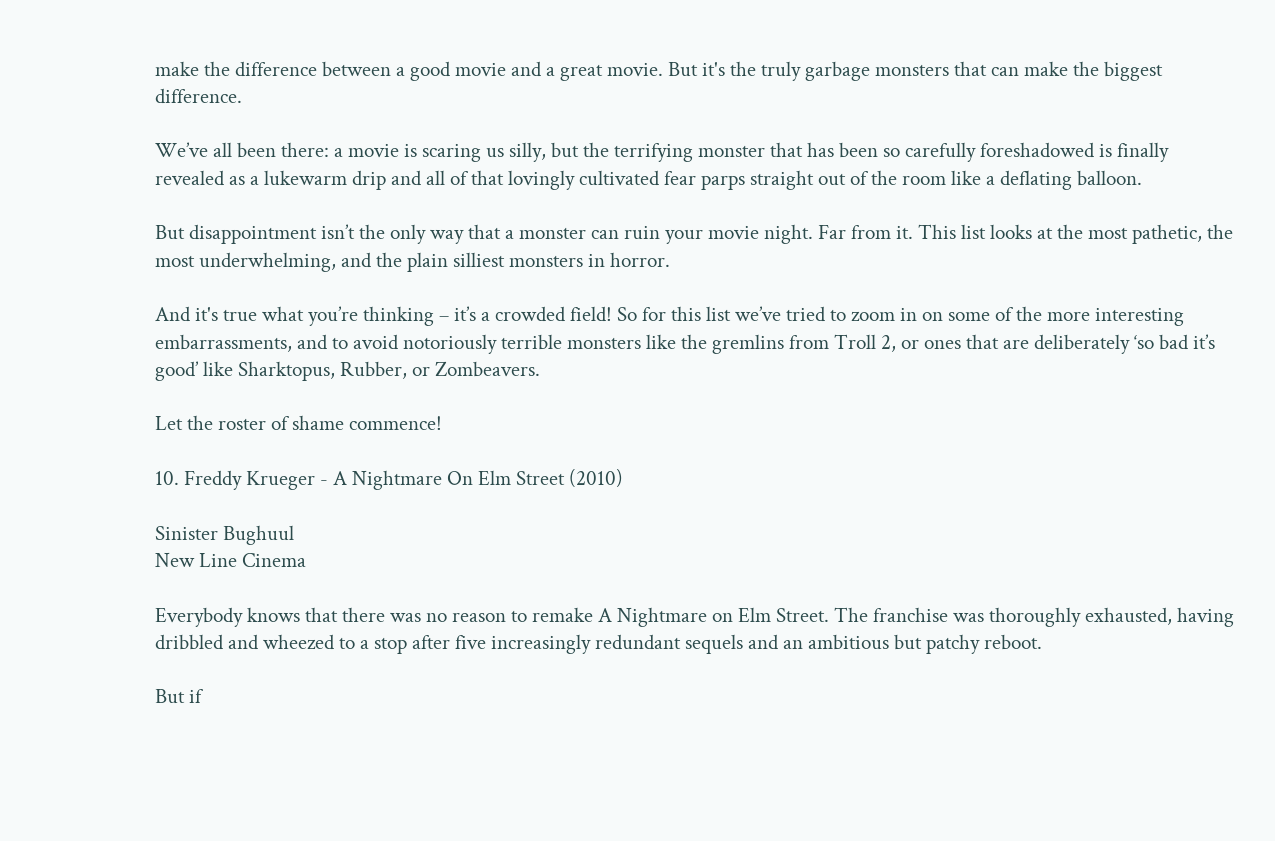make the difference between a good movie and a great movie. But it's the truly garbage monsters that can make the biggest difference.

We’ve all been there: a movie is scaring us silly, but the terrifying monster that has been so carefully foreshadowed is finally revealed as a lukewarm drip and all of that lovingly cultivated fear parps straight out of the room like a deflating balloon.

But disappointment isn’t the only way that a monster can ruin your movie night. Far from it. This list looks at the most pathetic, the most underwhelming, and the plain silliest monsters in horror.

And it's true what you’re thinking – it’s a crowded field! So for this list we’ve tried to zoom in on some of the more interesting embarrassments, and to avoid notoriously terrible monsters like the gremlins from Troll 2, or ones that are deliberately ‘so bad it’s good’ like Sharktopus, Rubber, or Zombeavers.

Let the roster of shame commence!

10. Freddy Krueger - A Nightmare On Elm Street (2010)

Sinister Bughuul
New Line Cinema

Everybody knows that there was no reason to remake A Nightmare on Elm Street. The franchise was thoroughly exhausted, having dribbled and wheezed to a stop after five increasingly redundant sequels and an ambitious but patchy reboot.

But if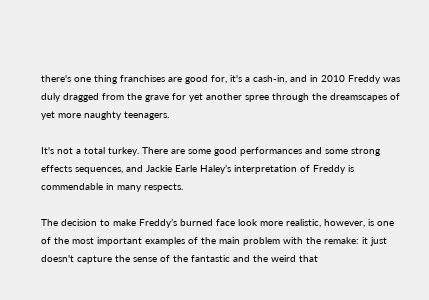there's one thing franchises are good for, it's a cash-in, and in 2010 Freddy was duly dragged from the grave for yet another spree through the dreamscapes of yet more naughty teenagers.

It's not a total turkey. There are some good performances and some strong effects sequences, and Jackie Earle Haley’s interpretation of Freddy is commendable in many respects.

The decision to make Freddy’s burned face look more realistic, however, is one of the most important examples of the main problem with the remake: it just doesn't capture the sense of the fantastic and the weird that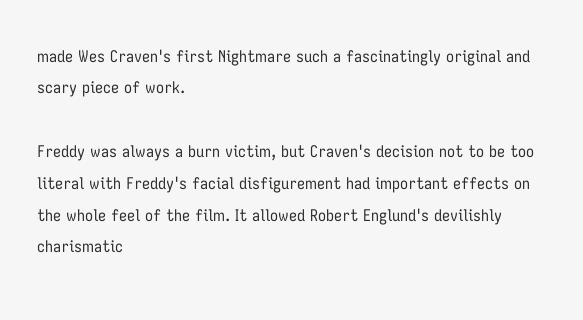made Wes Craven's first Nightmare such a fascinatingly original and scary piece of work.

Freddy was always a burn victim, but Craven's decision not to be too literal with Freddy's facial disfigurement had important effects on the whole feel of the film. It allowed Robert Englund's devilishly charismatic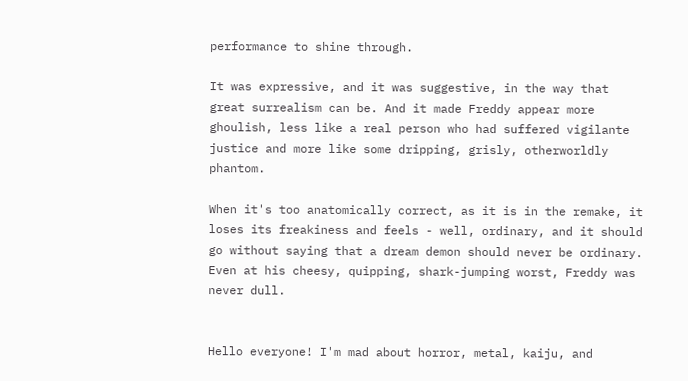performance to shine through.

It was expressive, and it was suggestive, in the way that great surrealism can be. And it made Freddy appear more ghoulish, less like a real person who had suffered vigilante justice and more like some dripping, grisly, otherworldly phantom.

When it's too anatomically correct, as it is in the remake, it loses its freakiness and feels - well, ordinary, and it should go without saying that a dream demon should never be ordinary. Even at his cheesy, quipping, shark-jumping worst, Freddy was never dull.


Hello everyone! I'm mad about horror, metal, kaiju, and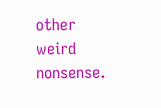other weird nonsense.